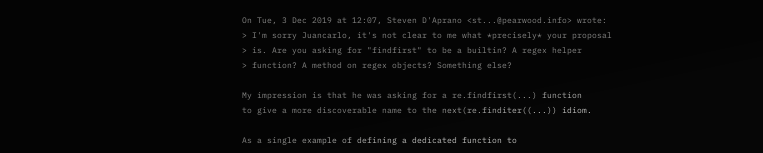On Tue, 3 Dec 2019 at 12:07, Steven D'Aprano <st...@pearwood.info> wrote:
> I'm sorry Juancarlo, it's not clear to me what *precisely* your proposal
> is. Are you asking for "findfirst" to be a builtin? A regex helper
> function? A method on regex objects? Something else?

My impression is that he was asking for a re.findfirst(...) function
to give a more discoverable name to the next(re.finditer((...)) idiom.

As a single example of defining a dedicated function to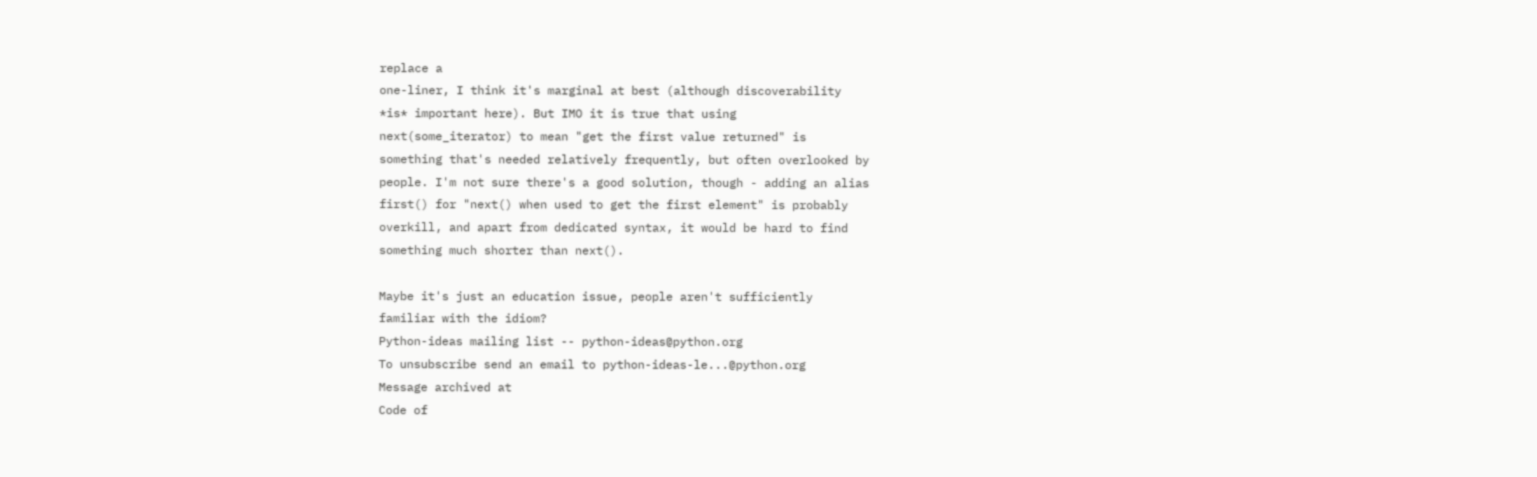replace a
one-liner, I think it's marginal at best (although discoverability
*is* important here). But IMO it is true that using
next(some_iterator) to mean "get the first value returned" is
something that's needed relatively frequently, but often overlooked by
people. I'm not sure there's a good solution, though - adding an alias
first() for "next() when used to get the first element" is probably
overkill, and apart from dedicated syntax, it would be hard to find
something much shorter than next().

Maybe it's just an education issue, people aren't sufficiently
familiar with the idiom?
Python-ideas mailing list -- python-ideas@python.org
To unsubscribe send an email to python-ideas-le...@python.org
Message archived at
Code of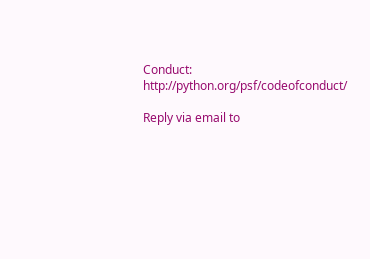Conduct: http://python.org/psf/codeofconduct/

Reply via email to